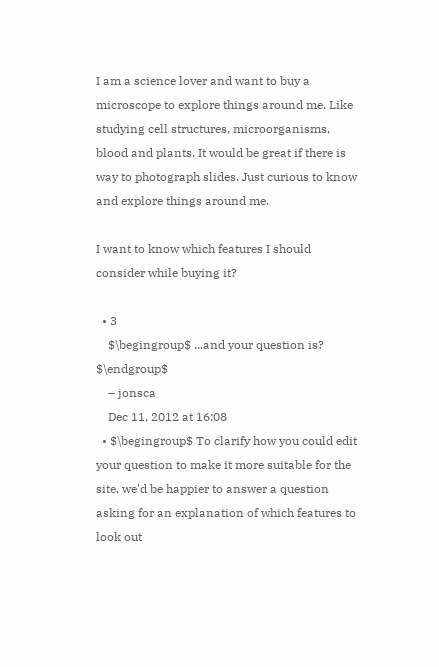I am a science lover and want to buy a microscope to explore things around me. Like studying cell structures, microorganisms, blood and plants. It would be great if there is way to photograph slides. Just curious to know and explore things around me.

I want to know which features I should consider while buying it?

  • 3
    $\begingroup$ ...and your question is? $\endgroup$
    – jonsca
    Dec 11, 2012 at 16:08
  • $\begingroup$ To clarify how you could edit your question to make it more suitable for the site, we'd be happier to answer a question asking for an explanation of which features to look out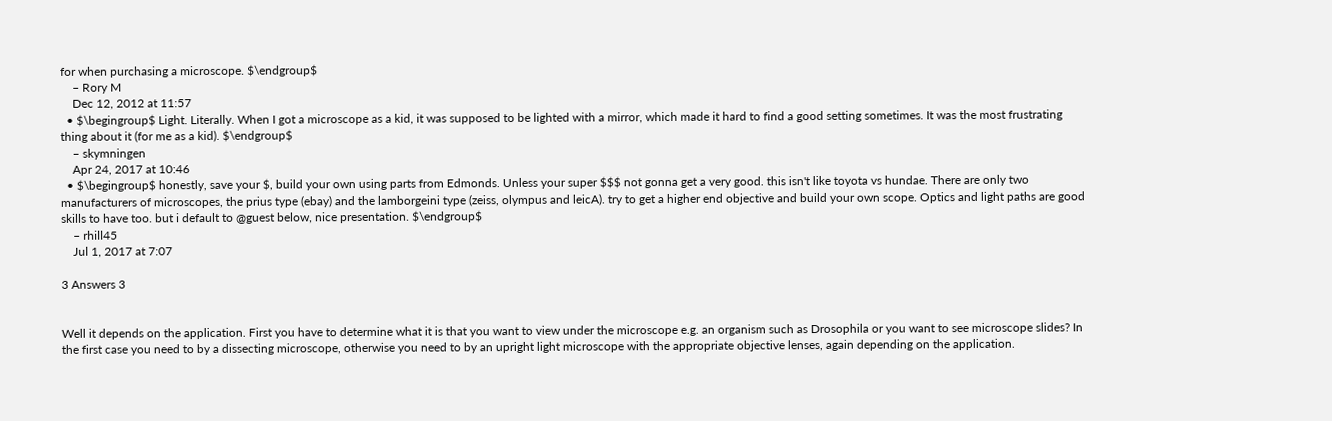for when purchasing a microscope. $\endgroup$
    – Rory M
    Dec 12, 2012 at 11:57
  • $\begingroup$ Light. Literally. When I got a microscope as a kid, it was supposed to be lighted with a mirror, which made it hard to find a good setting sometimes. It was the most frustrating thing about it (for me as a kid). $\endgroup$
    – skymningen
    Apr 24, 2017 at 10:46
  • $\begingroup$ honestly, save your $, build your own using parts from Edmonds. Unless your super $$$ not gonna get a very good. this isn't like toyota vs hundae. There are only two manufacturers of microscopes, the prius type (ebay) and the lamborgeini type (zeiss, olympus and leicA). try to get a higher end objective and build your own scope. Optics and light paths are good skills to have too. but i default to @guest below, nice presentation. $\endgroup$
    – rhill45
    Jul 1, 2017 at 7:07

3 Answers 3


Well it depends on the application. First you have to determine what it is that you want to view under the microscope e.g. an organism such as Drosophila or you want to see microscope slides? In the first case you need to by a dissecting microscope, otherwise you need to by an upright light microscope with the appropriate objective lenses, again depending on the application.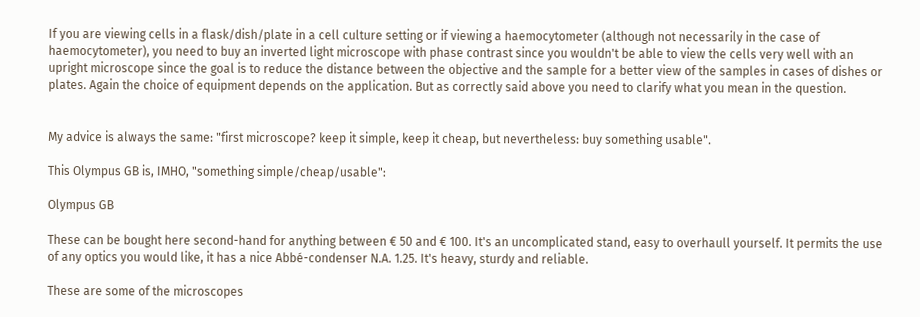If you are viewing cells in a flask/dish/plate in a cell culture setting or if viewing a haemocytometer (although not necessarily in the case of haemocytometer), you need to buy an inverted light microscope with phase contrast since you wouldn't be able to view the cells very well with an upright microscope since the goal is to reduce the distance between the objective and the sample for a better view of the samples in cases of dishes or plates. Again the choice of equipment depends on the application. But as correctly said above you need to clarify what you mean in the question.


My advice is always the same: "first microscope? keep it simple, keep it cheap, but nevertheless: buy something usable".

This Olympus GB is, IMHO, "something simple/cheap/usable":

Olympus GB

These can be bought here second-hand for anything between € 50 and € 100. It's an uncomplicated stand, easy to overhaull yourself. It permits the use of any optics you would like, it has a nice Abbé-condenser N.A. 1.25. It's heavy, sturdy and reliable.

These are some of the microscopes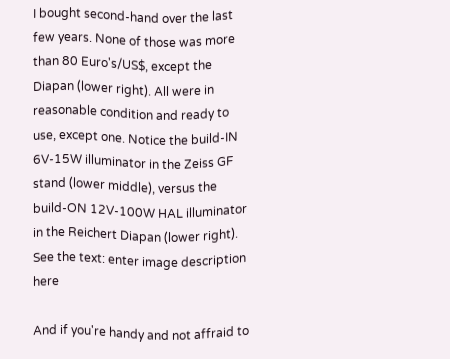I bought second-hand over the last few years. None of those was more than 80 Euro's/US$, except the Diapan (lower right). All were in reasonable condition and ready to use, except one. Notice the build-IN 6V-15W illuminator in the Zeiss GF stand (lower middle), versus the build-ON 12V-100W HAL illuminator in the Reichert Diapan (lower right). See the text: enter image description here

And if you're handy and not affraid to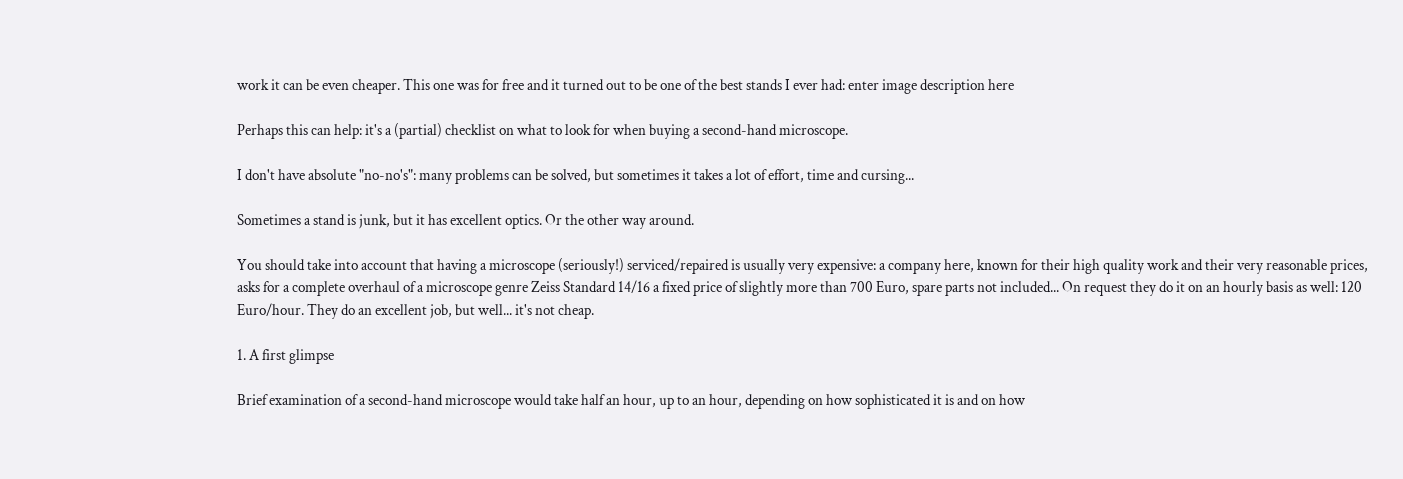work it can be even cheaper. This one was for free and it turned out to be one of the best stands I ever had: enter image description here

Perhaps this can help: it's a (partial) checklist on what to look for when buying a second-hand microscope.

I don't have absolute "no-no's": many problems can be solved, but sometimes it takes a lot of effort, time and cursing...

Sometimes a stand is junk, but it has excellent optics. Or the other way around.

You should take into account that having a microscope (seriously!) serviced/repaired is usually very expensive: a company here, known for their high quality work and their very reasonable prices, asks for a complete overhaul of a microscope genre Zeiss Standard 14/16 a fixed price of slightly more than 700 Euro, spare parts not included... On request they do it on an hourly basis as well: 120 Euro/hour. They do an excellent job, but well... it's not cheap.

1. A first glimpse

Brief examination of a second-hand microscope would take half an hour, up to an hour, depending on how sophisticated it is and on how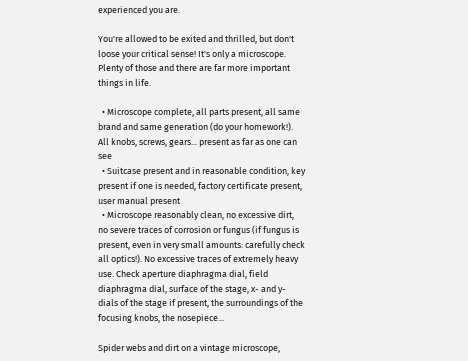experienced you are.

You're allowed to be exited and thrilled, but don't loose your critical sense! It's only a microscope. Plenty of those and there are far more important things in life.

  • Microscope complete, all parts present, all same brand and same generation (do your homework!). All knobs, screws, gears... present as far as one can see
  • Suitcase present and in reasonable condition, key present if one is needed, factory certificate present, user manual present
  • Microscope reasonably clean, no excessive dirt, no severe traces of corrosion or fungus (if fungus is present, even in very small amounts: carefully check all optics!). No excessive traces of extremely heavy use. Check aperture diaphragma dial, field diaphragma dial, surface of the stage, x- and y- dials of the stage if present, the surroundings of the focusing knobs, the nosepiece...

Spider webs and dirt on a vintage microscope,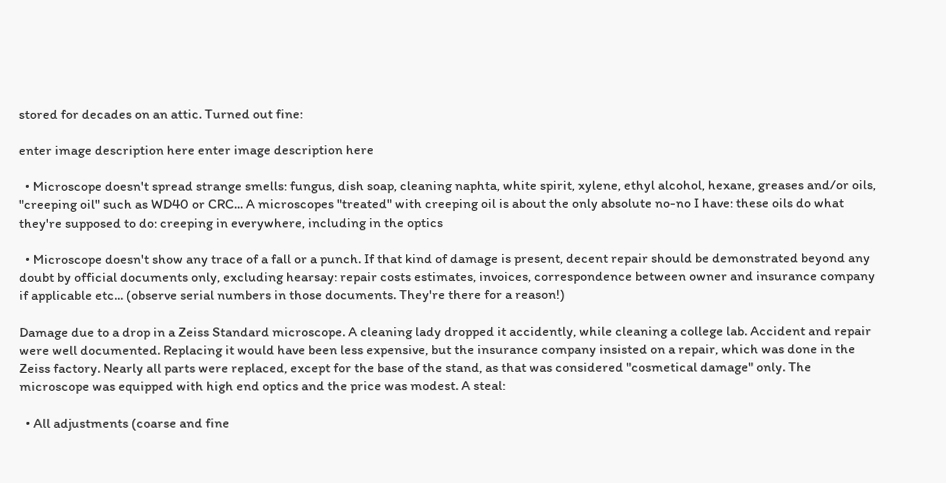stored for decades on an attic. Turned out fine:

enter image description here enter image description here

  • Microscope doesn't spread strange smells: fungus, dish soap, cleaning naphta, white spirit, xylene, ethyl alcohol, hexane, greases and/or oils, "creeping oil" such as WD40 or CRC... A microscopes "treated" with creeping oil is about the only absolute no-no I have: these oils do what they're supposed to do: creeping in everywhere, including in the optics

  • Microscope doesn't show any trace of a fall or a punch. If that kind of damage is present, decent repair should be demonstrated beyond any doubt by official documents only, excluding hearsay: repair costs estimates, invoices, correspondence between owner and insurance company if applicable etc... (observe serial numbers in those documents. They're there for a reason!)

Damage due to a drop in a Zeiss Standard microscope. A cleaning lady dropped it accidently, while cleaning a college lab. Accident and repair were well documented. Replacing it would have been less expensive, but the insurance company insisted on a repair, which was done in the Zeiss factory. Nearly all parts were replaced, except for the base of the stand, as that was considered "cosmetical damage" only. The microscope was equipped with high end optics and the price was modest. A steal:

  • All adjustments (coarse and fine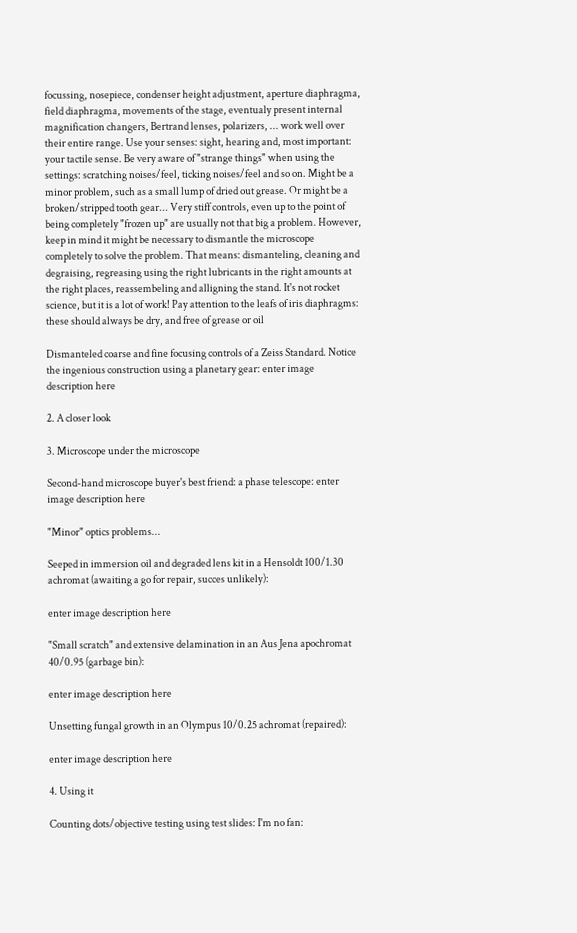focussing, nosepiece, condenser height adjustment, aperture diaphragma, field diaphragma, movements of the stage, eventualy present internal magnification changers, Bertrand lenses, polarizers, ... work well over their entire range. Use your senses: sight, hearing and, most important: your tactile sense. Be very aware of "strange things" when using the settings: scratching noises/feel, ticking noises/feel and so on. Might be a minor problem, such as a small lump of dried out grease. Or might be a broken/stripped tooth gear... Very stiff controls, even up to the point of being completely "frozen up" are usually not that big a problem. However, keep in mind it might be necessary to dismantle the microscope completely to solve the problem. That means: dismanteling, cleaning and degraising, regreasing using the right lubricants in the right amounts at the right places, reassembeling and alligning the stand. It's not rocket science, but it is a lot of work! Pay attention to the leafs of iris diaphragms: these should always be dry, and free of grease or oil

Dismanteled coarse and fine focusing controls of a Zeiss Standard. Notice the ingenious construction using a planetary gear: enter image description here

2. A closer look

3. Microscope under the microscope

Second-hand microscope buyer's best friend: a phase telescope: enter image description here

"Minor" optics problems...

Seeped in immersion oil and degraded lens kit in a Hensoldt 100/1.30 achromat (awaiting a go for repair, succes unlikely):

enter image description here

"Small scratch" and extensive delamination in an Aus Jena apochromat 40/0.95 (garbage bin):

enter image description here

Unsetting fungal growth in an Olympus 10/0.25 achromat (repaired):

enter image description here

4. Using it

Counting dots/objective testing using test slides: I'm no fan: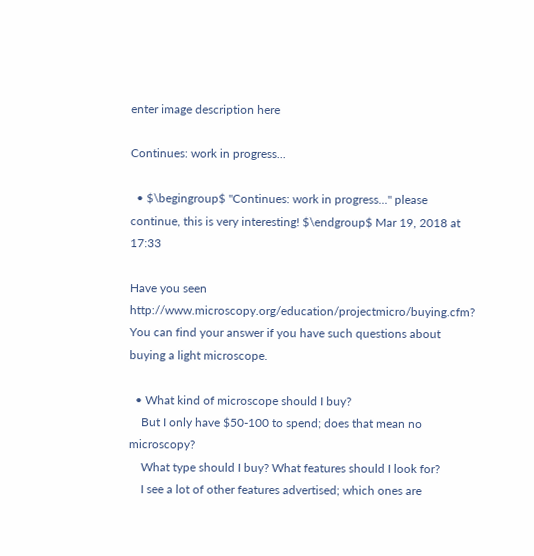enter image description here

Continues: work in progress...

  • $\begingroup$ "Continues: work in progress..." please continue, this is very interesting! $\endgroup$ Mar 19, 2018 at 17:33

Have you seen http://www.microscopy.org/education/projectmicro/buying.cfm? You can find your answer if you have such questions about buying a light microscope.

  • What kind of microscope should I buy?
    But I only have $50-100 to spend; does that mean no microscopy?
    What type should I buy? What features should I look for?
    I see a lot of other features advertised; which ones are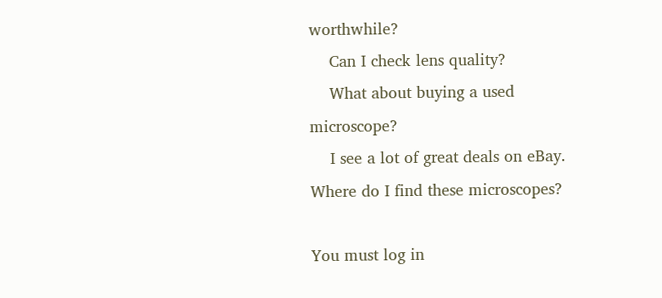worthwhile?
    Can I check lens quality?
    What about buying a used microscope?
    I see a lot of great deals on eBay. Where do I find these microscopes?

You must log in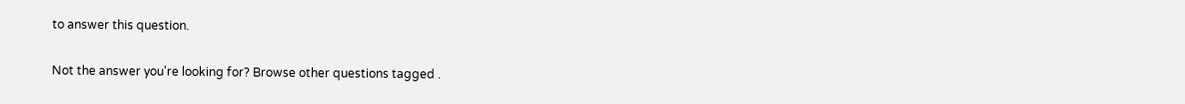to answer this question.

Not the answer you're looking for? Browse other questions tagged .